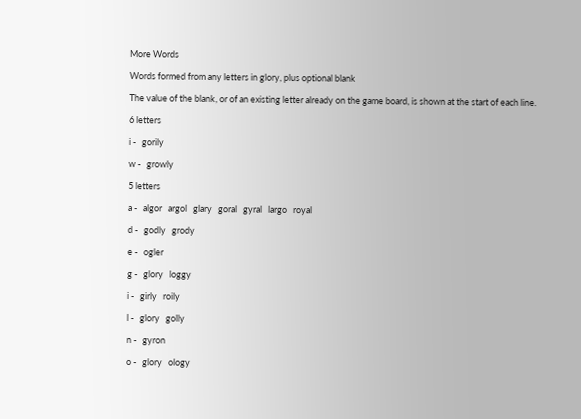More Words

Words formed from any letters in glory, plus optional blank

The value of the blank, or of an existing letter already on the game board, is shown at the start of each line.

6 letters

i -   gorily

w -   growly

5 letters

a -   algor   argol   glary   goral   gyral   largo   royal

d -   godly   grody

e -   ogler

g -   glory   loggy

i -   girly   roily

l -   glory   golly

n -   gyron

o -   glory   ology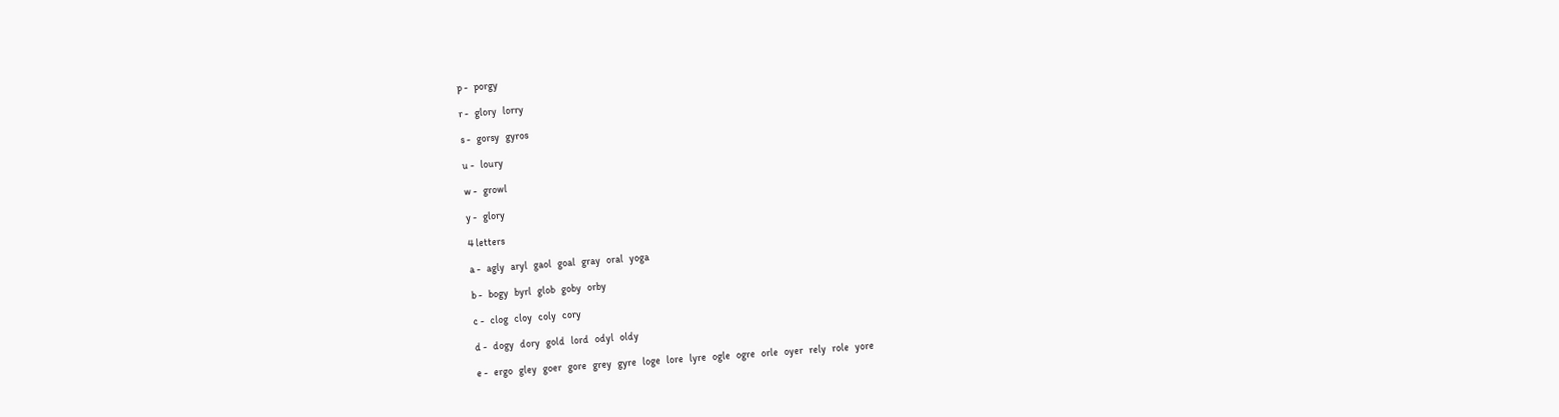p -   porgy

r -   glory   lorry

s -   gorsy   gyros

u -   loury

w -   growl

y -   glory

4 letters

a -   agly   aryl   gaol   goal   gray   oral   yoga

b -   bogy   byrl   glob   goby   orby

c -   clog   cloy   coly   cory

d -   dogy   dory   gold   lord   odyl   oldy

e -   ergo   gley   goer   gore   grey   gyre   loge   lore   lyre   ogle   ogre   orle   oyer   rely   role   yore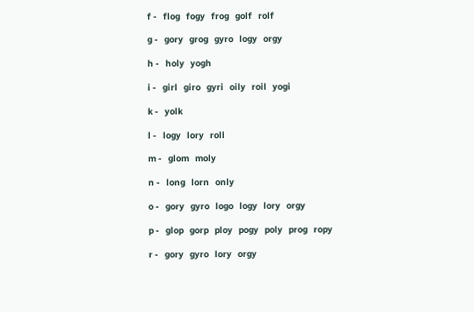f -   flog   fogy   frog   golf   rolf

g -   gory   grog   gyro   logy   orgy

h -   holy   yogh

i -   girl   giro   gyri   oily   roil   yogi

k -   yolk

l -   logy   lory   roll

m -   glom   moly

n -   long   lorn   only

o -   gory   gyro   logo   logy   lory   orgy

p -   glop   gorp   ploy   pogy   poly   prog   ropy

r -   gory   gyro   lory   orgy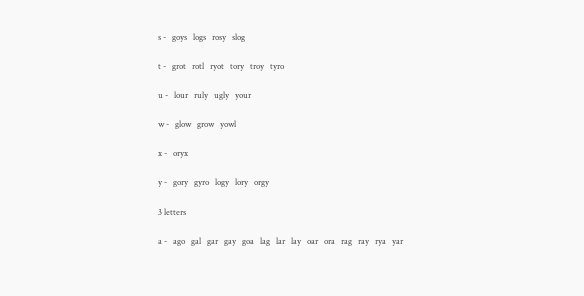s -   goys   logs   rosy   slog

t -   grot   rotl   ryot   tory   troy   tyro

u -   lour   ruly   ugly   your

w -   glow   grow   yowl

x -   oryx

y -   gory   gyro   logy   lory   orgy

3 letters

a -   ago   gal   gar   gay   goa   lag   lar   lay   oar   ora   rag   ray   rya   yar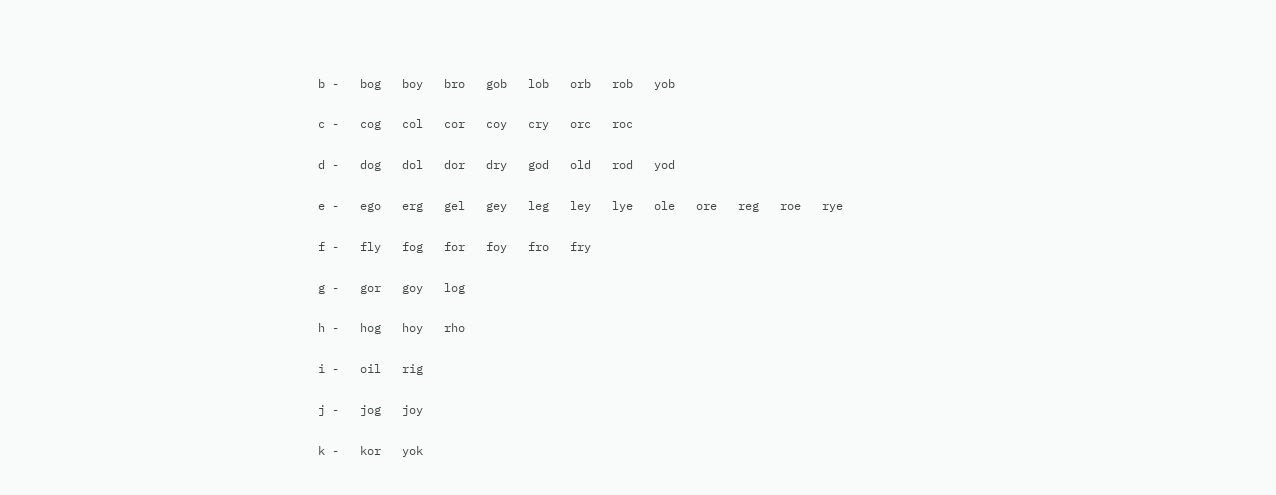b -   bog   boy   bro   gob   lob   orb   rob   yob

c -   cog   col   cor   coy   cry   orc   roc

d -   dog   dol   dor   dry   god   old   rod   yod

e -   ego   erg   gel   gey   leg   ley   lye   ole   ore   reg   roe   rye

f -   fly   fog   for   foy   fro   fry

g -   gor   goy   log

h -   hog   hoy   rho

i -   oil   rig

j -   jog   joy

k -   kor   yok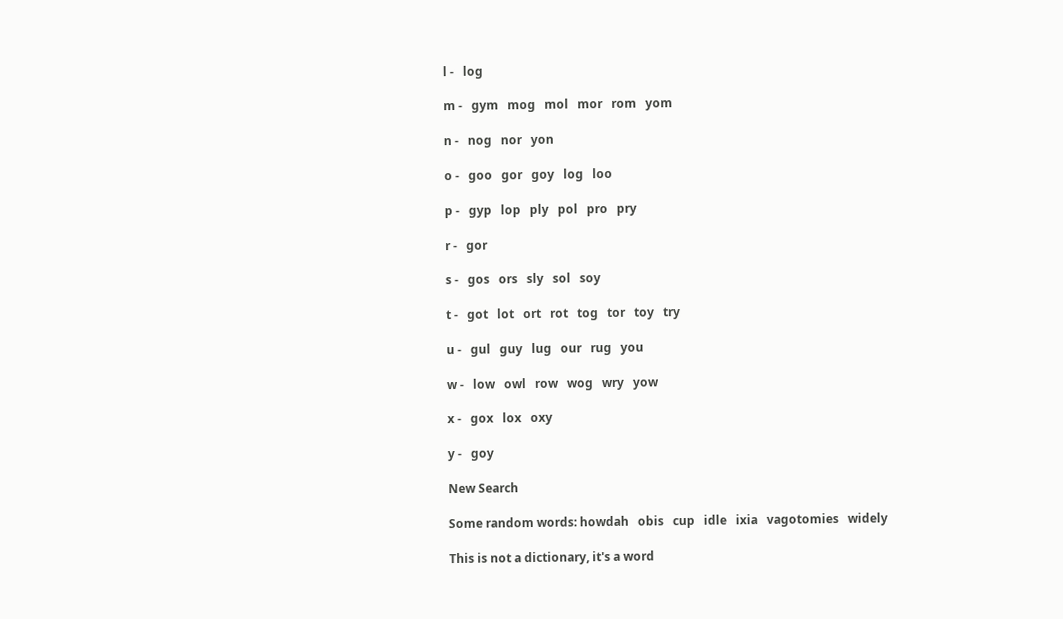l -   log

m -   gym   mog   mol   mor   rom   yom

n -   nog   nor   yon

o -   goo   gor   goy   log   loo

p -   gyp   lop   ply   pol   pro   pry

r -   gor

s -   gos   ors   sly   sol   soy

t -   got   lot   ort   rot   tog   tor   toy   try

u -   gul   guy   lug   our   rug   you

w -   low   owl   row   wog   wry   yow

x -   gox   lox   oxy

y -   goy

New Search

Some random words: howdah   obis   cup   idle   ixia   vagotomies   widely

This is not a dictionary, it's a word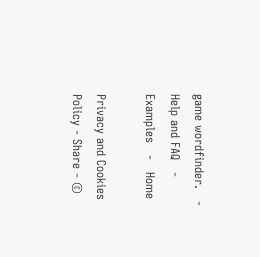game wordfinder.   -   Help and FAQ   -   Examples   -   Home

Privacy and Cookies Policy - Share - ©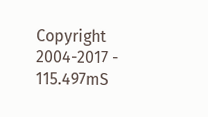Copyright 2004-2017 - 115.497mS